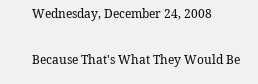Wednesday, December 24, 2008

Because That's What They Would Be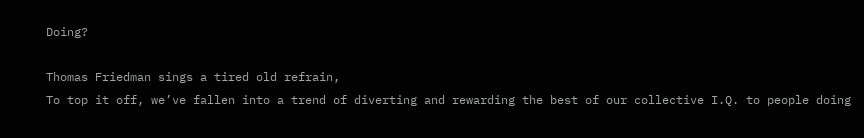Doing?

Thomas Friedman sings a tired old refrain,
To top it off, we’ve fallen into a trend of diverting and rewarding the best of our collective I.Q. to people doing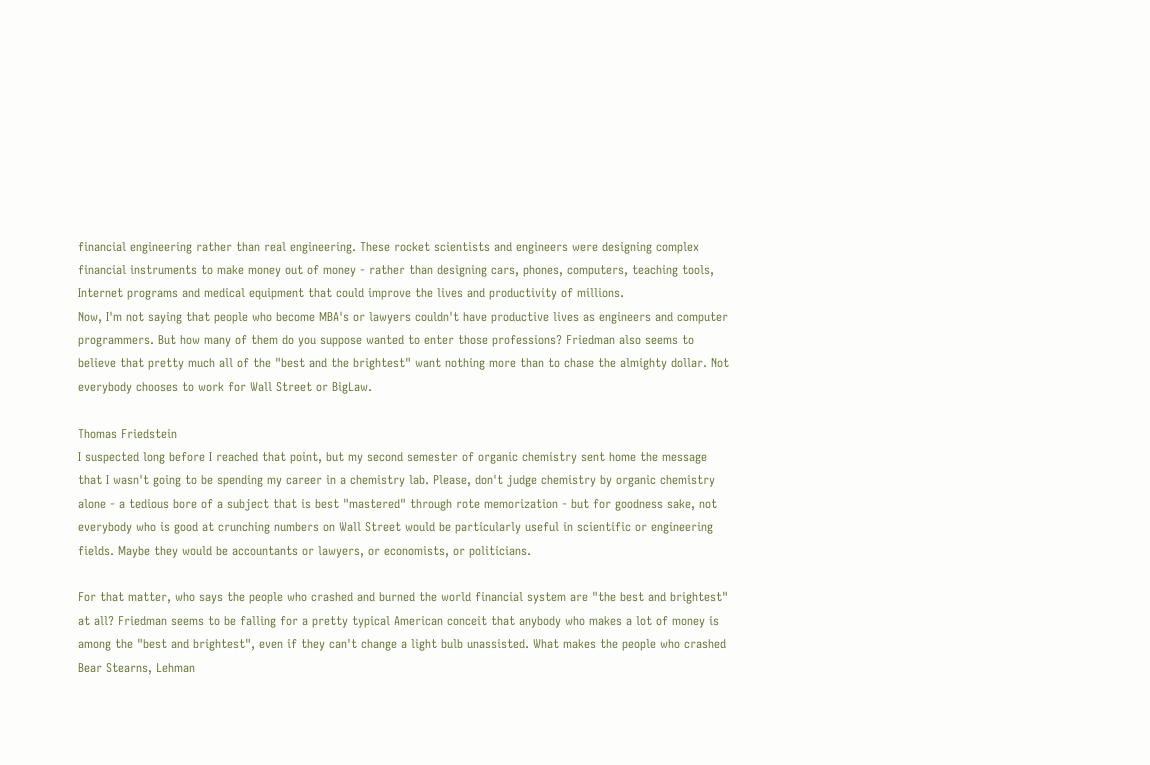financial engineering rather than real engineering. These rocket scientists and engineers were designing complex financial instruments to make money out of money - rather than designing cars, phones, computers, teaching tools, Internet programs and medical equipment that could improve the lives and productivity of millions.
Now, I'm not saying that people who become MBA's or lawyers couldn't have productive lives as engineers and computer programmers. But how many of them do you suppose wanted to enter those professions? Friedman also seems to believe that pretty much all of the "best and the brightest" want nothing more than to chase the almighty dollar. Not everybody chooses to work for Wall Street or BigLaw.

Thomas Friedstein
I suspected long before I reached that point, but my second semester of organic chemistry sent home the message that I wasn't going to be spending my career in a chemistry lab. Please, don't judge chemistry by organic chemistry alone - a tedious bore of a subject that is best "mastered" through rote memorization - but for goodness sake, not everybody who is good at crunching numbers on Wall Street would be particularly useful in scientific or engineering fields. Maybe they would be accountants or lawyers, or economists, or politicians.

For that matter, who says the people who crashed and burned the world financial system are "the best and brightest" at all? Friedman seems to be falling for a pretty typical American conceit that anybody who makes a lot of money is among the "best and brightest", even if they can't change a light bulb unassisted. What makes the people who crashed Bear Stearns, Lehman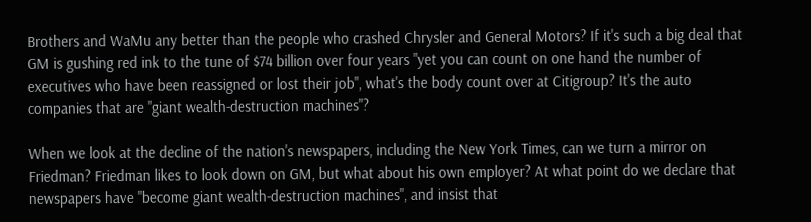Brothers and WaMu any better than the people who crashed Chrysler and General Motors? If it's such a big deal that GM is gushing red ink to the tune of $74 billion over four years "yet you can count on one hand the number of executives who have been reassigned or lost their job", what's the body count over at Citigroup? It's the auto companies that are "giant wealth-destruction machines"?

When we look at the decline of the nation's newspapers, including the New York Times, can we turn a mirror on Friedman? Friedman likes to look down on GM, but what about his own employer? At what point do we declare that newspapers have "become giant wealth-destruction machines", and insist that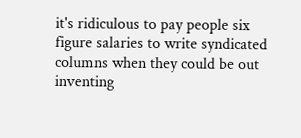it's ridiculous to pay people six figure salaries to write syndicated columns when they could be out inventing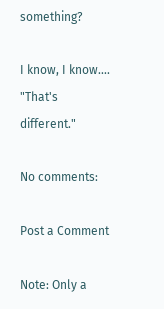something?

I know, I know.... "That's different."

No comments:

Post a Comment

Note: Only a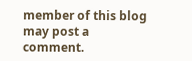member of this blog may post a comment.